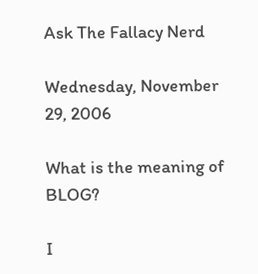Ask The Fallacy Nerd

Wednesday, November 29, 2006

What is the meaning of BLOG?

I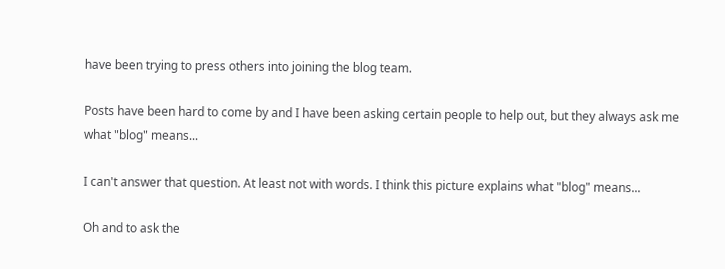have been trying to press others into joining the blog team.

Posts have been hard to come by and I have been asking certain people to help out, but they always ask me what "blog" means...

I can't answer that question. At least not with words. I think this picture explains what "blog" means...

Oh and to ask the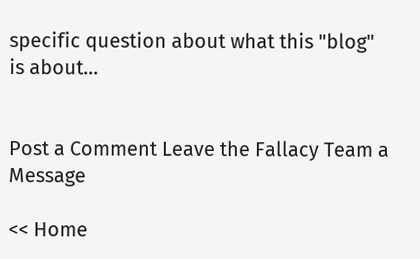specific question about what this "blog" is about...


Post a Comment Leave the Fallacy Team a Message

<< Home